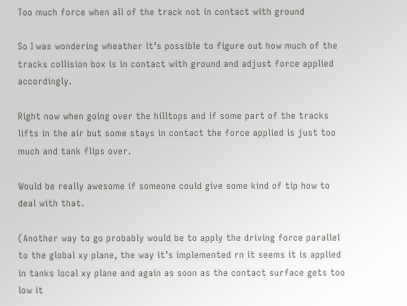Too much force when all of the track not in contact with ground

So I was wondering wheather it’s possible to figure out how much of the tracks collision box is in contact with ground and adjust force applied accordingly.

Right now when going over the hilltops and if some part of the tracks lifts in the air but some stays in contact the force applied is just too much and tank flips over.

Would be really awesome if someone could give some kind of tip how to deal with that.

(Another way to go probably would be to apply the driving force parallel to the global xy plane, the way it’s implemented rn it seems it is applied in tanks local xy plane and again as soon as the contact surface gets too low it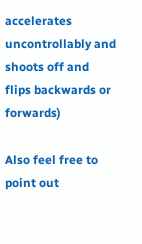accelerates uncontrollably and shoots off and flips backwards or forwards)

Also feel free to point out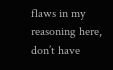flaws in my reasoning here, don’t have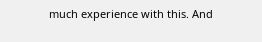much experience with this. And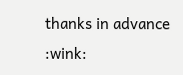thanks in advance :wink: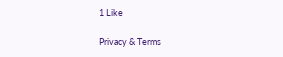1 Like

Privacy & Terms